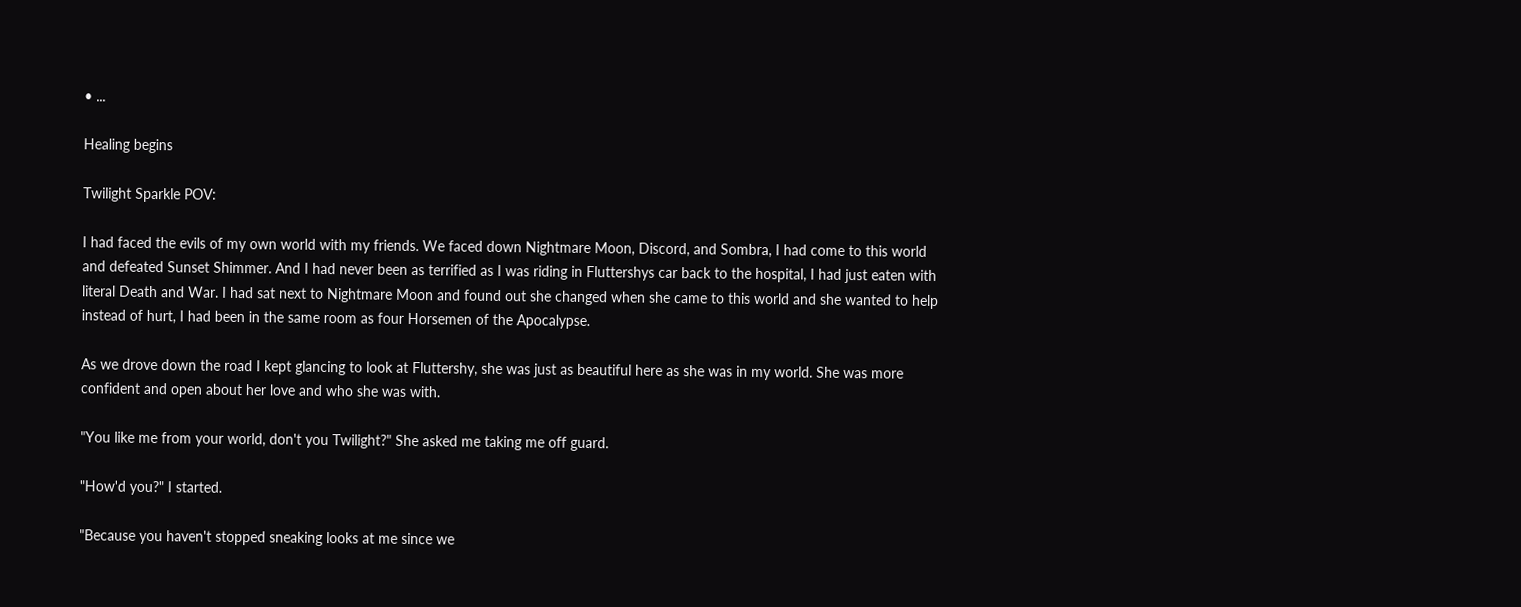• ...

Healing begins

Twilight Sparkle POV:

I had faced the evils of my own world with my friends. We faced down Nightmare Moon, Discord, and Sombra, I had come to this world and defeated Sunset Shimmer. And I had never been as terrified as I was riding in Fluttershys car back to the hospital, I had just eaten with literal Death and War. I had sat next to Nightmare Moon and found out she changed when she came to this world and she wanted to help instead of hurt, I had been in the same room as four Horsemen of the Apocalypse.

As we drove down the road I kept glancing to look at Fluttershy, she was just as beautiful here as she was in my world. She was more confident and open about her love and who she was with.

"You like me from your world, don't you Twilight?" She asked me taking me off guard.

"How'd you?" I started.

"Because you haven't stopped sneaking looks at me since we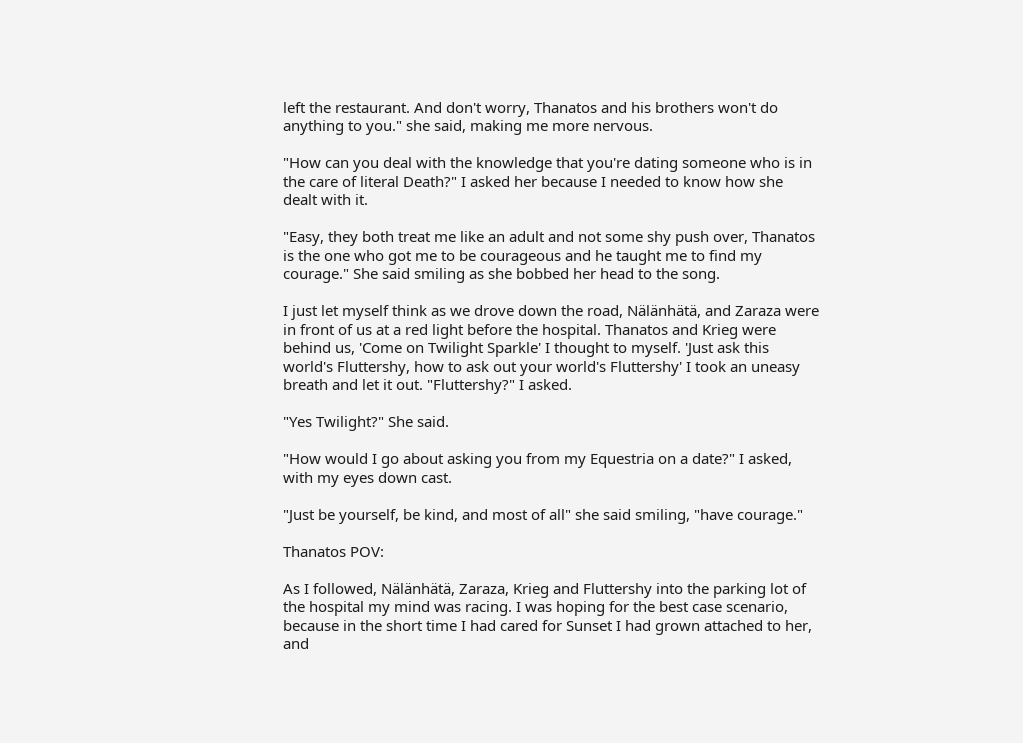left the restaurant. And don't worry, Thanatos and his brothers won't do anything to you." she said, making me more nervous.

"How can you deal with the knowledge that you're dating someone who is in the care of literal Death?" I asked her because I needed to know how she dealt with it.

"Easy, they both treat me like an adult and not some shy push over, Thanatos is the one who got me to be courageous and he taught me to find my courage." She said smiling as she bobbed her head to the song.

I just let myself think as we drove down the road, Nälänhätä, and Zaraza were in front of us at a red light before the hospital. Thanatos and Krieg were behind us, 'Come on Twilight Sparkle' I thought to myself. 'Just ask this world's Fluttershy, how to ask out your world's Fluttershy' I took an uneasy breath and let it out. "Fluttershy?" I asked.

"Yes Twilight?" She said.

"How would I go about asking you from my Equestria on a date?" I asked, with my eyes down cast.

"Just be yourself, be kind, and most of all" she said smiling, "have courage."

Thanatos POV:

As I followed, Nälänhätä, Zaraza, Krieg and Fluttershy into the parking lot of the hospital my mind was racing. I was hoping for the best case scenario, because in the short time I had cared for Sunset I had grown attached to her, and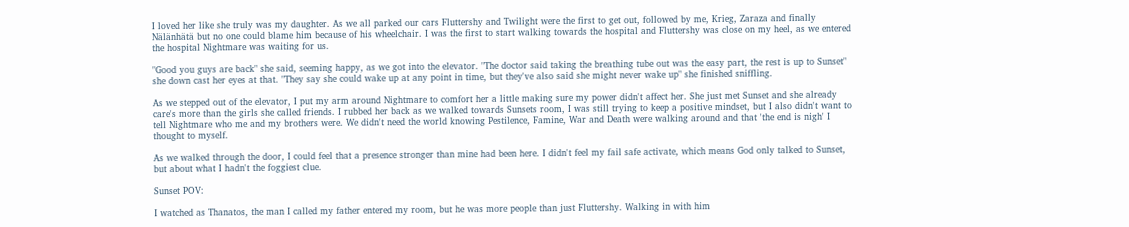I loved her like she truly was my daughter. As we all parked our cars Fluttershy and Twilight were the first to get out, followed by me, Krieg, Zaraza and finally Nälänhätä but no one could blame him because of his wheelchair. I was the first to start walking towards the hospital and Fluttershy was close on my heel, as we entered the hospital Nightmare was waiting for us.

"Good you guys are back" she said, seeming happy, as we got into the elevator. "The doctor said taking the breathing tube out was the easy part, the rest is up to Sunset" she down cast her eyes at that. "They say she could wake up at any point in time, but they've also said she might never wake up" she finished sniffling.

As we stepped out of the elevator, I put my arm around Nightmare to comfort her a little making sure my power didn't affect her. She just met Sunset and she already care's more than the girls she called friends. I rubbed her back as we walked towards Sunsets room, I was still trying to keep a positive mindset, but I also didn't want to tell Nightmare who me and my brothers were. We didn't need the world knowing Pestilence, Famine, War and Death were walking around and that 'the end is nigh' I thought to myself.

As we walked through the door, I could feel that a presence stronger than mine had been here. I didn't feel my fail safe activate, which means God only talked to Sunset, but about what I hadn't the foggiest clue.

Sunset POV:

I watched as Thanatos, the man I called my father entered my room, but he was more people than just Fluttershy. Walking in with him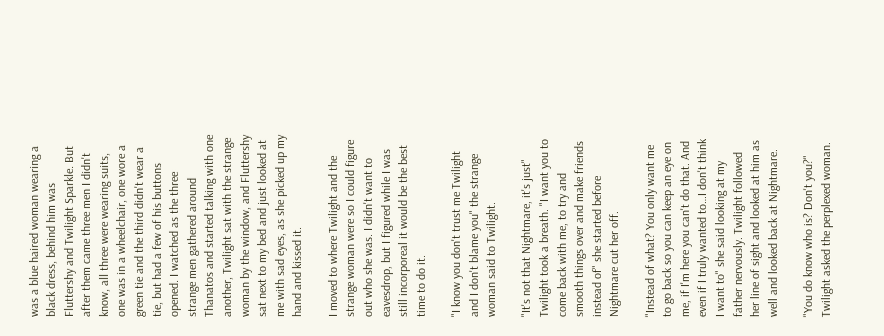was a blue haired woman wearing a black dress, behind him was Fluttershy and Twilight Sparkle. But after them came three men I didn't know, all three were wearing suits, one was in a wheelchair, one wore a green tie and the third didn't wear a tie, but had a few of his buttons opened. I watched as the three strange men gathered around Thanatos and started talking with one another, Twilight sat with the strange woman by the window, and Fluttershy sat next to my bed and just looked at me with sad eyes, as she picked up my hand and kissed it.

I moved to where Twilight and the strange woman were so I could figure out who she was. I didn't want to eavesdrop, but I figured while I was still incorporeal it would be the best time to do it.

"I know you don't trust me Twilight and I don't blame you" the strange woman said to Twilight.

"It's not that Nightmare, it's just" Twilight took a breath. "I want you to come back with me, to try and smooth things over and make friends instead of" she started before Nightmare cut her off.

"Instead of what? You only want me to go back so you can keep an eye on me, if I'm here you can't do that. And even if I truly wanted to…I don't think I want to" she said looking at my father nervously. Twilight followed her line of sight and looked at him as well and looked back at Nightmare.

"You do know who is? Don't you?" Twilight asked the perplexed woman.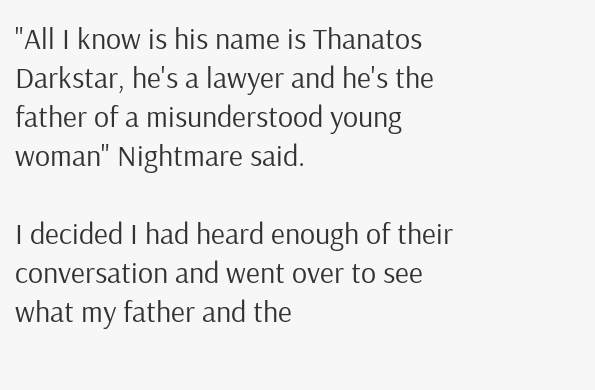"All I know is his name is Thanatos Darkstar, he's a lawyer and he's the father of a misunderstood young woman" Nightmare said.

I decided I had heard enough of their conversation and went over to see what my father and the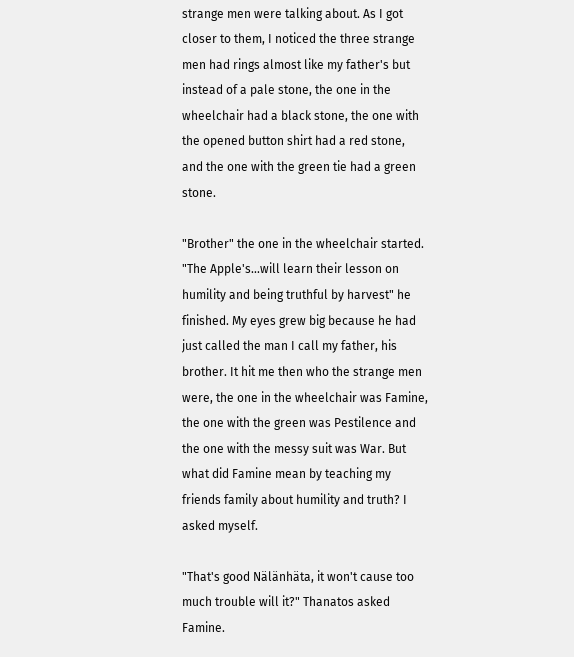strange men were talking about. As I got closer to them, I noticed the three strange men had rings almost like my father's but instead of a pale stone, the one in the wheelchair had a black stone, the one with the opened button shirt had a red stone, and the one with the green tie had a green stone.

"Brother" the one in the wheelchair started. "The Apple's...will learn their lesson on humility and being truthful by harvest" he finished. My eyes grew big because he had just called the man I call my father, his brother. It hit me then who the strange men were, the one in the wheelchair was Famine, the one with the green was Pestilence and the one with the messy suit was War. But what did Famine mean by teaching my friends family about humility and truth? I asked myself.

"That's good Nälänhäta, it won't cause too much trouble will it?" Thanatos asked Famine.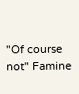"Of course not" Famine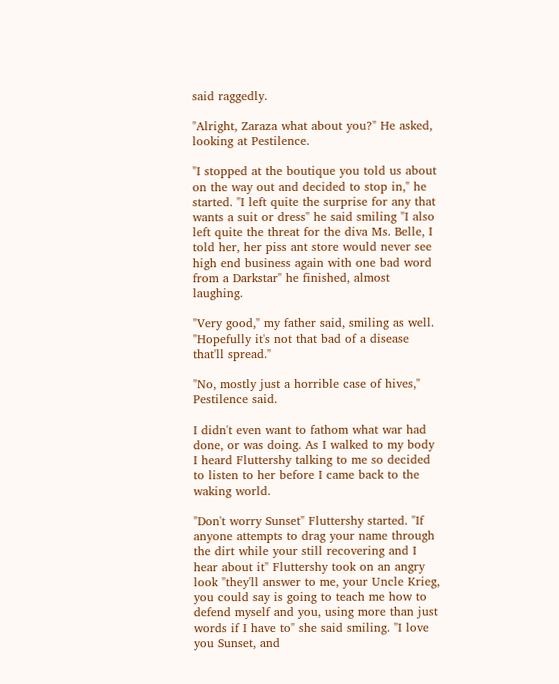said raggedly.

"Alright, Zaraza what about you?" He asked, looking at Pestilence.

"I stopped at the boutique you told us about on the way out and decided to stop in," he started. "I left quite the surprise for any that wants a suit or dress" he said smiling "I also left quite the threat for the diva Ms. Belle, I told her, her piss ant store would never see high end business again with one bad word from a Darkstar" he finished, almost laughing.

"Very good," my father said, smiling as well. "Hopefully it's not that bad of a disease that'll spread."

"No, mostly just a horrible case of hives," Pestilence said.

I didn't even want to fathom what war had done, or was doing. As I walked to my body I heard Fluttershy talking to me so decided to listen to her before I came back to the waking world.

"Don't worry Sunset" Fluttershy started. "If anyone attempts to drag your name through the dirt while your still recovering and I hear about it" Fluttershy took on an angry look "they'll answer to me, your Uncle Krieg, you could say is going to teach me how to defend myself and you, using more than just words if I have to" she said smiling. "I love you Sunset, and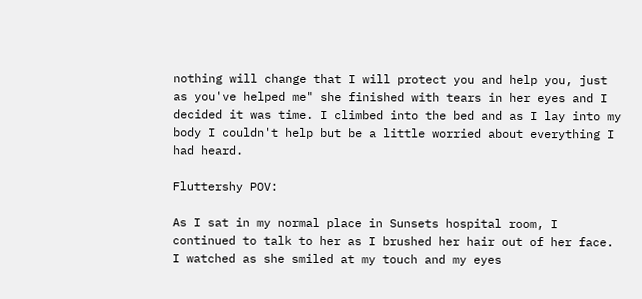nothing will change that I will protect you and help you, just as you've helped me" she finished with tears in her eyes and I decided it was time. I climbed into the bed and as I lay into my body I couldn't help but be a little worried about everything I had heard.

Fluttershy POV:

As I sat in my normal place in Sunsets hospital room, I continued to talk to her as I brushed her hair out of her face. I watched as she smiled at my touch and my eyes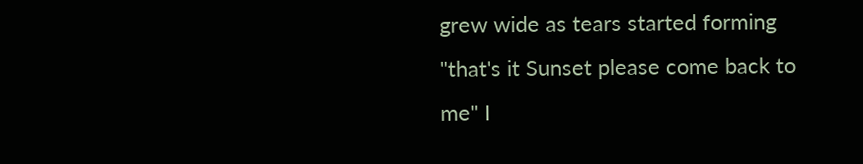grew wide as tears started forming "that's it Sunset please come back to me" I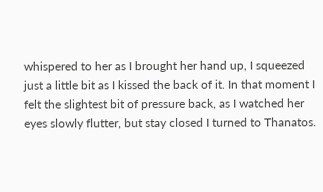whispered to her as I brought her hand up, I squeezed just a little bit as I kissed the back of it. In that moment I felt the slightest bit of pressure back, as I watched her eyes slowly flutter, but stay closed I turned to Thanatos.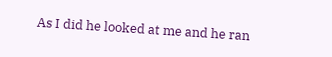As I did he looked at me and he ran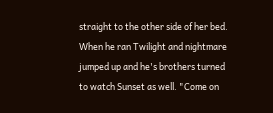straight to the other side of her bed. When he ran Twilight and nightmare jumped up and he's brothers turned to watch Sunset as well. "Come on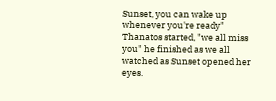Sunset, you can wake up whenever you're ready" Thanatos started, "we all miss you" he finished as we all watched as Sunset opened her eyes.